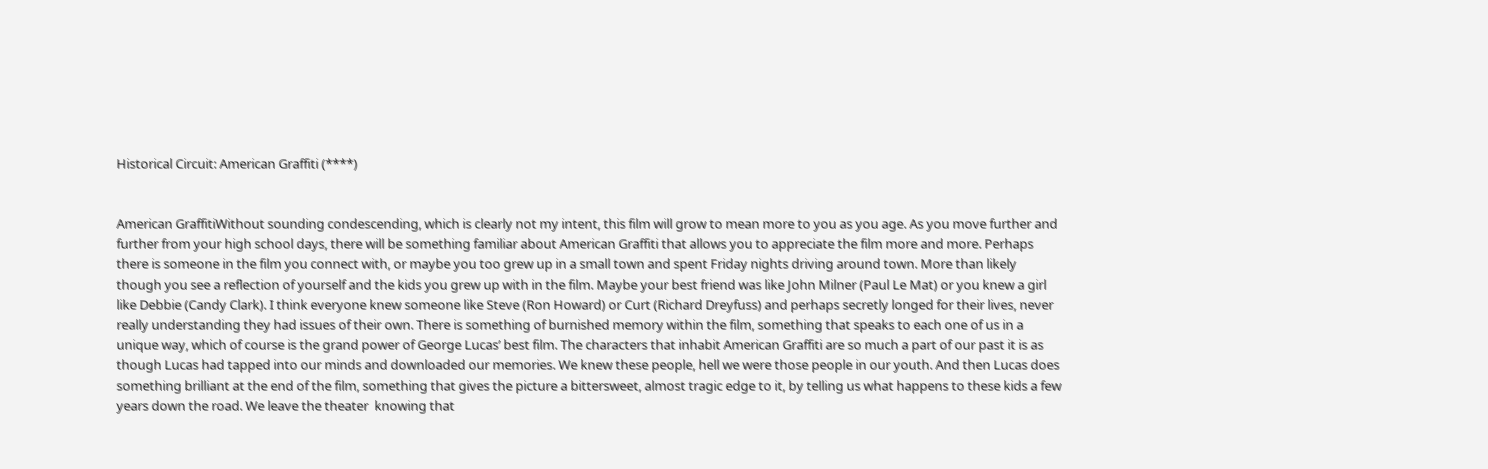Historical Circuit: American Graffiti (****)


American GraffitiWithout sounding condescending, which is clearly not my intent, this film will grow to mean more to you as you age. As you move further and further from your high school days, there will be something familiar about American Graffiti that allows you to appreciate the film more and more. Perhaps there is someone in the film you connect with, or maybe you too grew up in a small town and spent Friday nights driving around town. More than likely though you see a reflection of yourself and the kids you grew up with in the film. Maybe your best friend was like John Milner (Paul Le Mat) or you knew a girl like Debbie (Candy Clark). I think everyone knew someone like Steve (Ron Howard) or Curt (Richard Dreyfuss) and perhaps secretly longed for their lives, never really understanding they had issues of their own. There is something of burnished memory within the film, something that speaks to each one of us in a unique way, which of course is the grand power of George Lucas’ best film. The characters that inhabit American Graffiti are so much a part of our past it is as though Lucas had tapped into our minds and downloaded our memories. We knew these people, hell we were those people in our youth. And then Lucas does something brilliant at the end of the film, something that gives the picture a bittersweet, almost tragic edge to it, by telling us what happens to these kids a few years down the road. We leave the theater  knowing that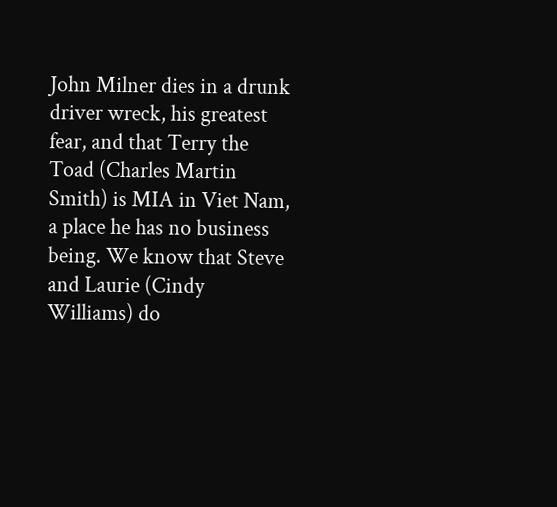John Milner dies in a drunk driver wreck, his greatest fear, and that Terry the Toad (Charles Martin Smith) is MIA in Viet Nam, a place he has no business being. We know that Steve and Laurie (Cindy Williams) do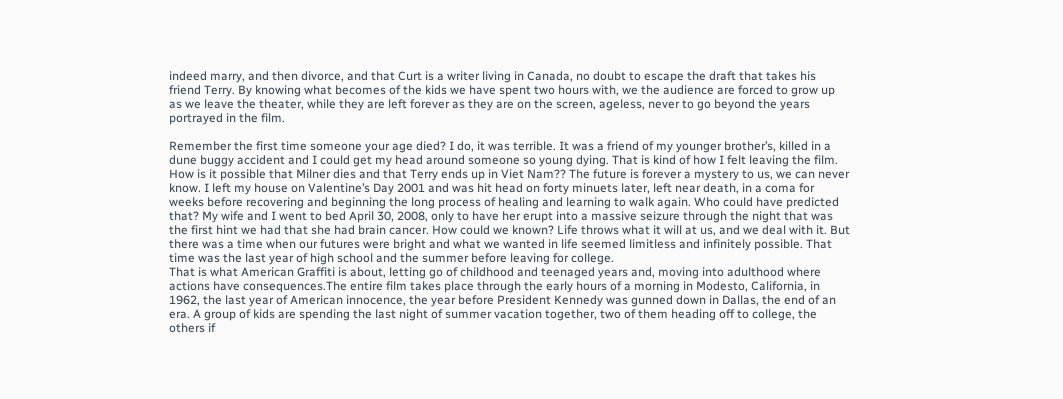indeed marry, and then divorce, and that Curt is a writer living in Canada, no doubt to escape the draft that takes his friend Terry. By knowing what becomes of the kids we have spent two hours with, we the audience are forced to grow up as we leave the theater, while they are left forever as they are on the screen, ageless, never to go beyond the years portrayed in the film.

Remember the first time someone your age died? I do, it was terrible. It was a friend of my younger brother’s, killed in a dune buggy accident and I could get my head around someone so young dying. That is kind of how I felt leaving the film. How is it possible that Milner dies and that Terry ends up in Viet Nam?? The future is forever a mystery to us, we can never know. I left my house on Valentine’s Day 2001 and was hit head on forty minuets later, left near death, in a coma for weeks before recovering and beginning the long process of healing and learning to walk again. Who could have predicted that? My wife and I went to bed April 30, 2008, only to have her erupt into a massive seizure through the night that was the first hint we had that she had brain cancer. How could we known? Life throws what it will at us, and we deal with it. But there was a time when our futures were bright and what we wanted in life seemed limitless and infinitely possible. That time was the last year of high school and the summer before leaving for college.
That is what American Graffiti is about, letting go of childhood and teenaged years and, moving into adulthood where actions have consequences.The entire film takes place through the early hours of a morning in Modesto, California, in 1962, the last year of American innocence, the year before President Kennedy was gunned down in Dallas, the end of an era. A group of kids are spending the last night of summer vacation together, two of them heading off to college, the others if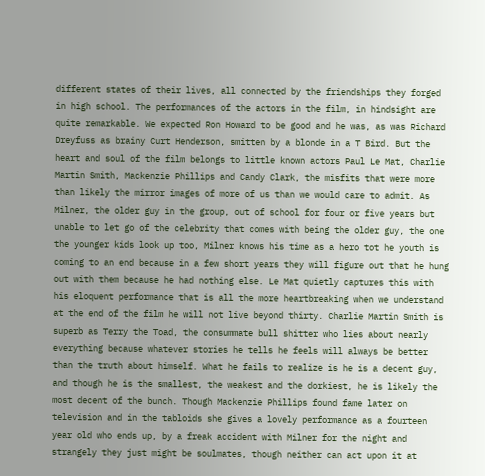different states of their lives, all connected by the friendships they forged in high school. The performances of the actors in the film, in hindsight are quite remarkable. We expected Ron Howard to be good and he was, as was Richard
Dreyfuss as brainy Curt Henderson, smitten by a blonde in a T Bird. But the heart and soul of the film belongs to little known actors Paul Le Mat, Charlie Martin Smith, Mackenzie Phillips and Candy Clark, the misfits that were more than likely the mirror images of more of us than we would care to admit. As Milner, the older guy in the group, out of school for four or five years but unable to let go of the celebrity that comes with being the older guy, the one the younger kids look up too, Milner knows his time as a hero tot he youth is coming to an end because in a few short years they will figure out that he hung out with them because he had nothing else. Le Mat quietly captures this with his eloquent performance that is all the more heartbreaking when we understand at the end of the film he will not live beyond thirty. Charlie Martin Smith is superb as Terry the Toad, the consummate bull shitter who lies about nearly everything because whatever stories he tells he feels will always be better than the truth about himself. What he fails to realize is he is a decent guy, and though he is the smallest, the weakest and the dorkiest, he is likely the most decent of the bunch. Though Mackenzie Phillips found fame later on television and in the tabloids she gives a lovely performance as a fourteen year old who ends up, by a freak accident with Milner for the night and strangely they just might be soulmates, though neither can act upon it at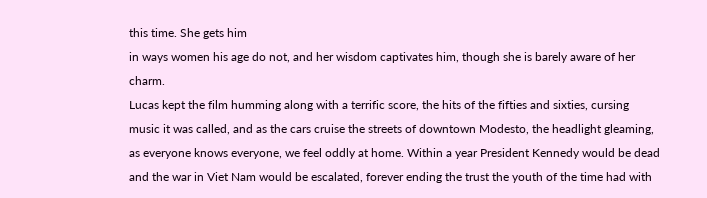this time. She gets him
in ways women his age do not, and her wisdom captivates him, though she is barely aware of her charm.
Lucas kept the film humming along with a terrific score, the hits of the fifties and sixties, cursing music it was called, and as the cars cruise the streets of downtown Modesto, the headlight gleaming, as everyone knows everyone, we feel oddly at home. Within a year President Kennedy would be dead and the war in Viet Nam would be escalated, forever ending the trust the youth of the time had with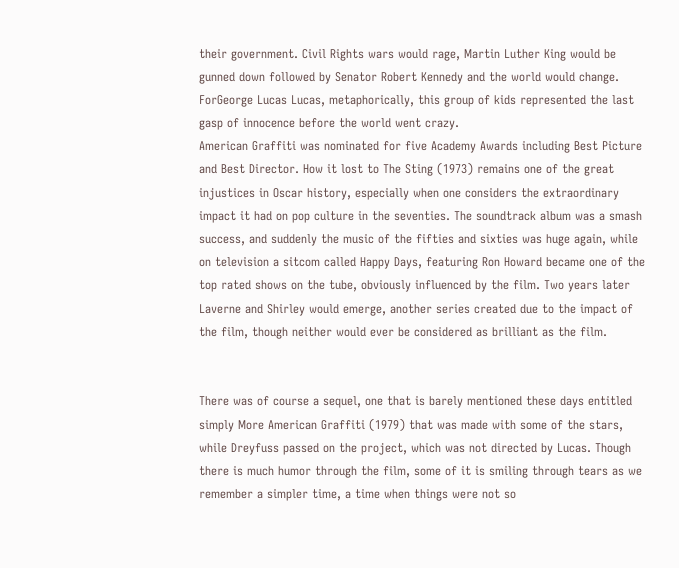their government. Civil Rights wars would rage, Martin Luther King would be gunned down followed by Senator Robert Kennedy and the world would change. ForGeorge Lucas Lucas, metaphorically, this group of kids represented the last gasp of innocence before the world went crazy.
American Graffiti was nominated for five Academy Awards including Best Picture and Best Director. How it lost to The Sting (1973) remains one of the great injustices in Oscar history, especially when one considers the extraordinary impact it had on pop culture in the seventies. The soundtrack album was a smash success, and suddenly the music of the fifties and sixties was huge again, while on television a sitcom called Happy Days, featuring Ron Howard became one of the top rated shows on the tube, obviously influenced by the film. Two years later Laverne and Shirley would emerge, another series created due to the impact of the film, though neither would ever be considered as brilliant as the film.


There was of course a sequel, one that is barely mentioned these days entitled simply More American Graffiti (1979) that was made with some of the stars, while Dreyfuss passed on the project, which was not directed by Lucas. Though there is much humor through the film, some of it is smiling through tears as we remember a simpler time, a time when things were not so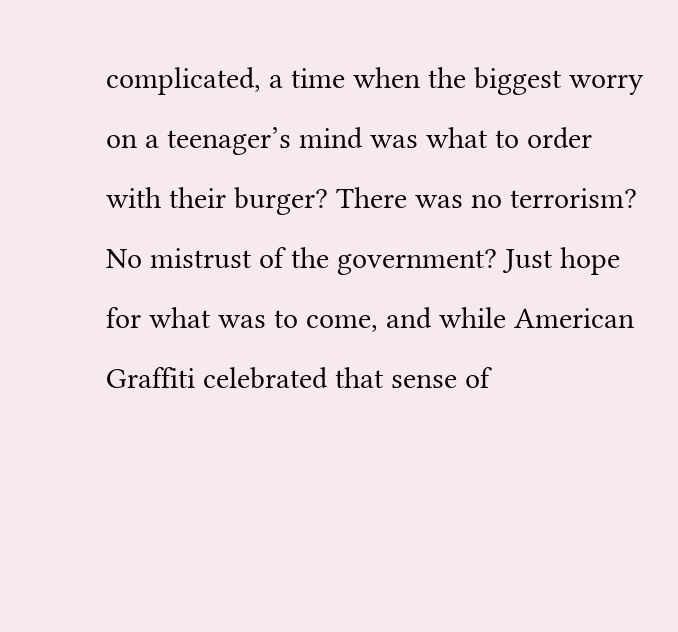complicated, a time when the biggest worry on a teenager’s mind was what to order with their burger? There was no terrorism? No mistrust of the government? Just hope for what was to come, and while American Graffiti celebrated that sense of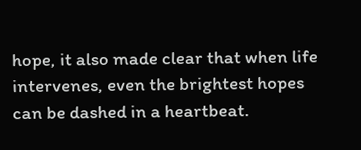hope, it also made clear that when life intervenes, even the brightest hopes can be dashed in a heartbeat.